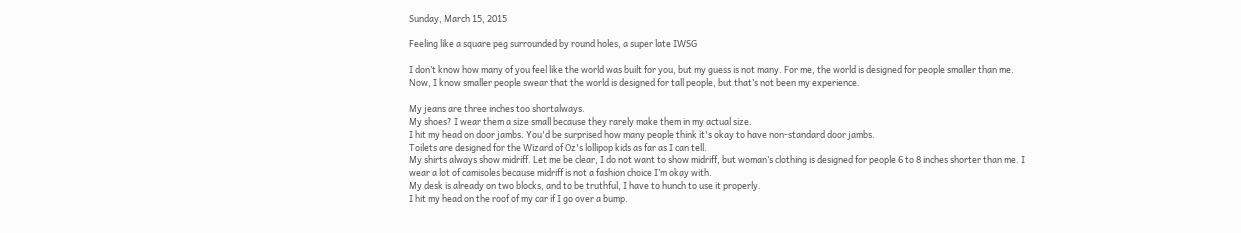Sunday, March 15, 2015

Feeling like a square peg surrounded by round holes, a super late IWSG

I don’t know how many of you feel like the world was built for you, but my guess is not many. For me, the world is designed for people smaller than me. Now, I know smaller people swear that the world is designed for tall people, but that’s not been my experience.

My jeans are three inches too shortalways.
My shoes? I wear them a size small because they rarely make them in my actual size.
I hit my head on door jambs. You'd be surprised how many people think it's okay to have non-standard door jambs.
Toilets are designed for the Wizard of Oz's lollipop kids as far as I can tell.
My shirts always show midriff. Let me be clear, I do not want to show midriff, but woman’s clothing is designed for people 6 to 8 inches shorter than me. I wear a lot of camisoles because midriff is not a fashion choice I’m okay with.
My desk is already on two blocks, and to be truthful, I have to hunch to use it properly.
I hit my head on the roof of my car if I go over a bump.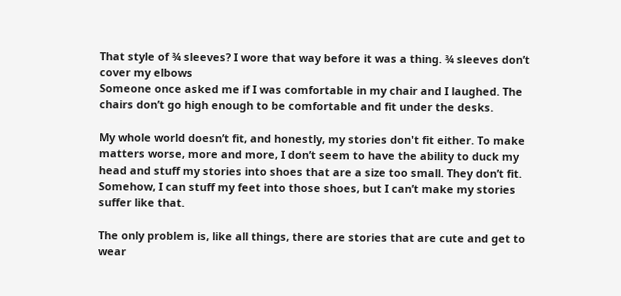That style of ¾ sleeves? I wore that way before it was a thing. ¾ sleeves don’t cover my elbows
Someone once asked me if I was comfortable in my chair and I laughed. The chairs don’t go high enough to be comfortable and fit under the desks.

My whole world doesn’t fit, and honestly, my stories don't fit either. To make matters worse, more and more, I don’t seem to have the ability to duck my head and stuff my stories into shoes that are a size too small. They don’t fit. Somehow, I can stuff my feet into those shoes, but I can’t make my stories suffer like that.

The only problem is, like all things, there are stories that are cute and get to wear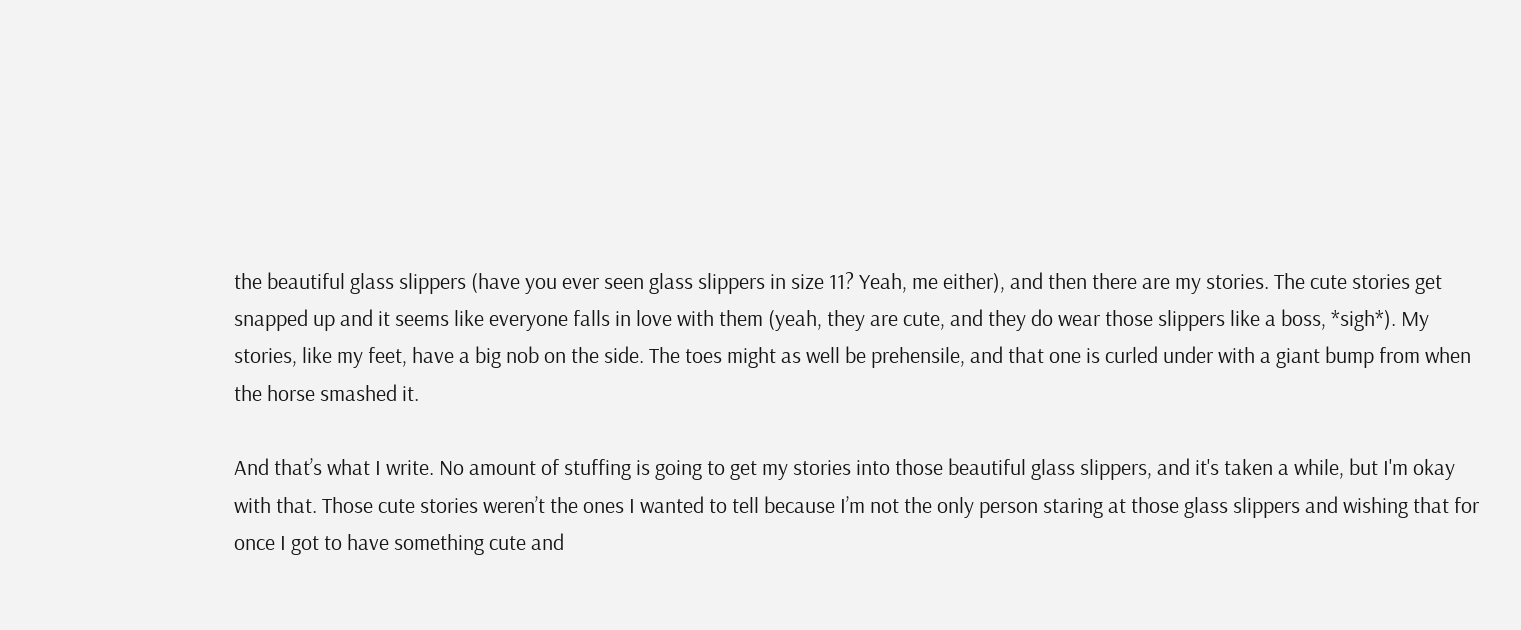the beautiful glass slippers (have you ever seen glass slippers in size 11? Yeah, me either), and then there are my stories. The cute stories get snapped up and it seems like everyone falls in love with them (yeah, they are cute, and they do wear those slippers like a boss, *sigh*). My stories, like my feet, have a big nob on the side. The toes might as well be prehensile, and that one is curled under with a giant bump from when the horse smashed it.

And that’s what I write. No amount of stuffing is going to get my stories into those beautiful glass slippers, and it's taken a while, but I'm okay with that. Those cute stories weren’t the ones I wanted to tell because I’m not the only person staring at those glass slippers and wishing that for once I got to have something cute and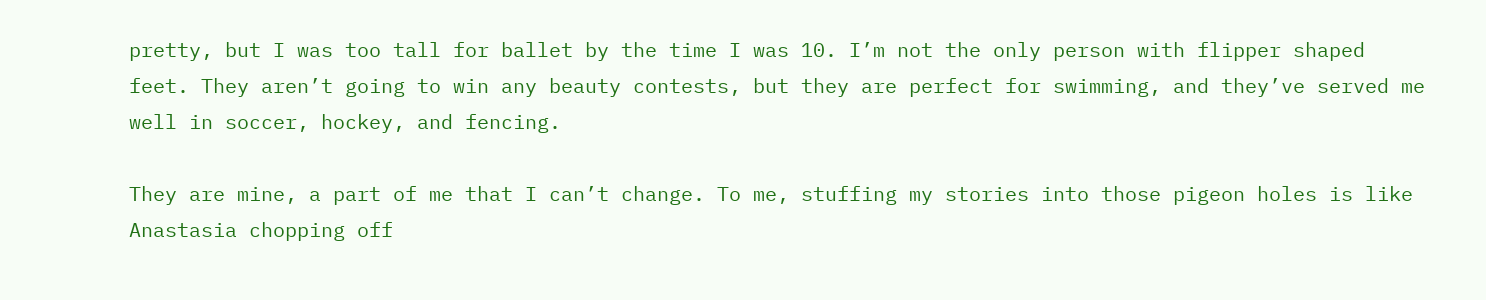pretty, but I was too tall for ballet by the time I was 10. I’m not the only person with flipper shaped feet. They aren’t going to win any beauty contests, but they are perfect for swimming, and they’ve served me well in soccer, hockey, and fencing.

They are mine, a part of me that I can’t change. To me, stuffing my stories into those pigeon holes is like Anastasia chopping off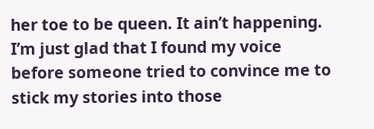her toe to be queen. It ain’t happening. I’m just glad that I found my voice before someone tried to convince me to stick my stories into those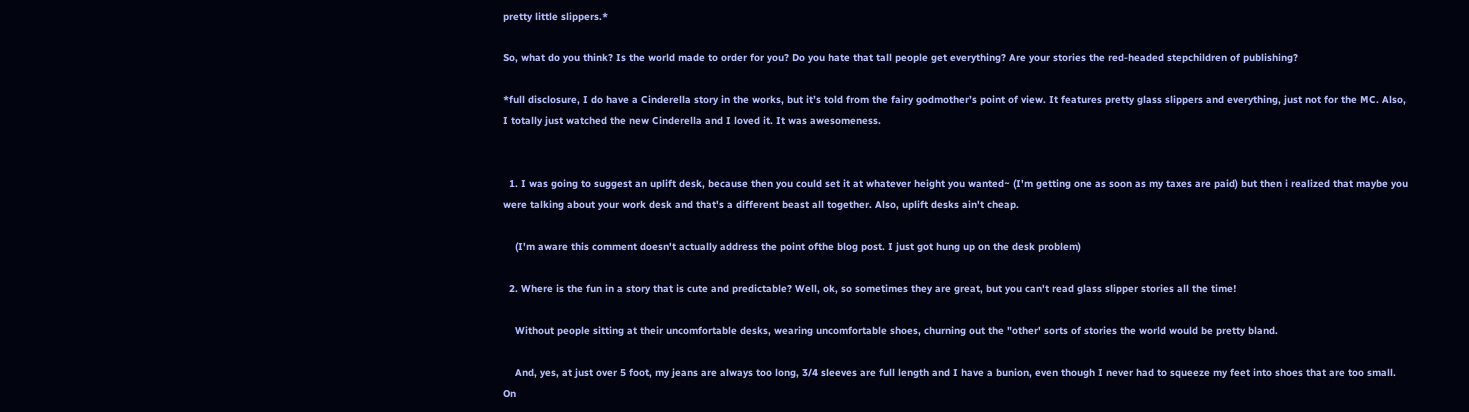pretty little slippers.*

So, what do you think? Is the world made to order for you? Do you hate that tall people get everything? Are your stories the red-headed stepchildren of publishing?

*full disclosure, I do have a Cinderella story in the works, but it’s told from the fairy godmother’s point of view. It features pretty glass slippers and everything, just not for the MC. Also, I totally just watched the new Cinderella and I loved it. It was awesomeness.


  1. I was going to suggest an uplift desk, because then you could set it at whatever height you wanted~ (I'm getting one as soon as my taxes are paid) but then i realized that maybe you were talking about your work desk and that's a different beast all together. Also, uplift desks ain't cheap.

    (I'm aware this comment doesn't actually address the point ofthe blog post. I just got hung up on the desk problem)

  2. Where is the fun in a story that is cute and predictable? Well, ok, so sometimes they are great, but you can't read glass slipper stories all the time!

    Without people sitting at their uncomfortable desks, wearing uncomfortable shoes, churning out the "other' sorts of stories the world would be pretty bland.

    And, yes, at just over 5 foot, my jeans are always too long, 3/4 sleeves are full length and I have a bunion, even though I never had to squeeze my feet into shoes that are too small. On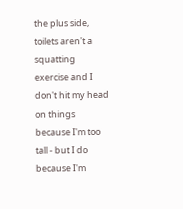the plus side, toilets aren't a squatting exercise and I don't hit my head on things because I'm too tall - but I do because I'm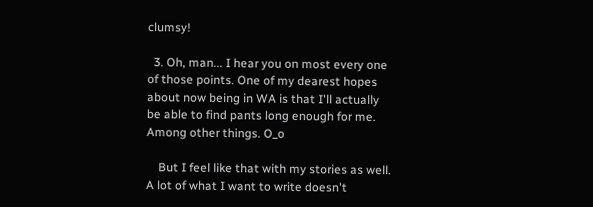clumsy!

  3. Oh, man... I hear you on most every one of those points. One of my dearest hopes about now being in WA is that I'll actually be able to find pants long enough for me. Among other things. O_o

    But I feel like that with my stories as well. A lot of what I want to write doesn't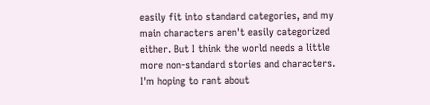easily fit into standard categories, and my main characters aren't easily categorized either. But I think the world needs a little more non-standard stories and characters. I'm hoping to rant about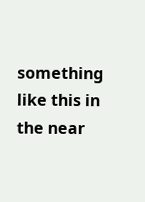something like this in the near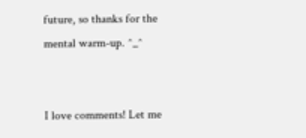future, so thanks for the mental warm-up. ^_^


I love comments! Let me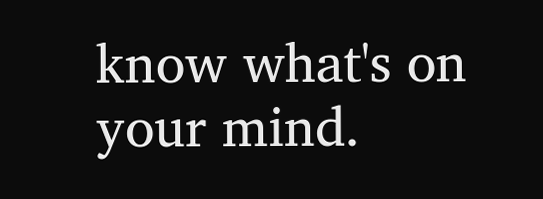know what's on your mind.